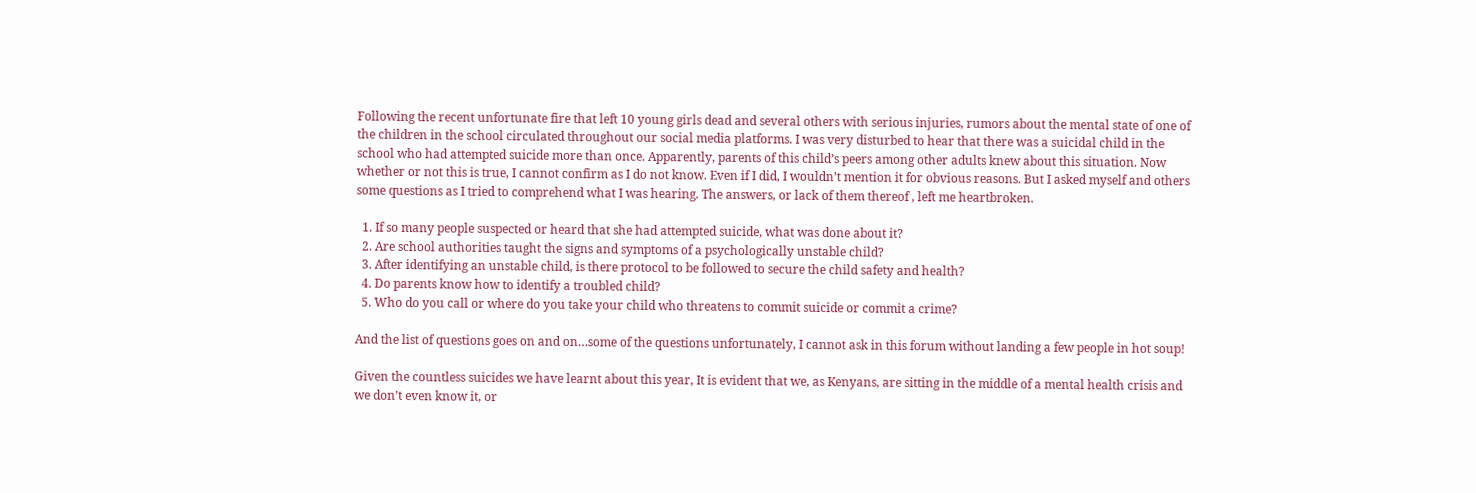Following the recent unfortunate fire that left 10 young girls dead and several others with serious injuries, rumors about the mental state of one of the children in the school circulated throughout our social media platforms. I was very disturbed to hear that there was a suicidal child in the school who had attempted suicide more than once. Apparently, parents of this child’s peers among other adults knew about this situation. Now whether or not this is true, I cannot confirm as I do not know. Even if I did, I wouldn’t mention it for obvious reasons. But I asked myself and others some questions as I tried to comprehend what I was hearing. The answers, or lack of them thereof , left me heartbroken.

  1. If so many people suspected or heard that she had attempted suicide, what was done about it?
  2. Are school authorities taught the signs and symptoms of a psychologically unstable child?
  3. After identifying an unstable child, is there protocol to be followed to secure the child safety and health?
  4. Do parents know how to identify a troubled child?
  5. Who do you call or where do you take your child who threatens to commit suicide or commit a crime?

And the list of questions goes on and on…some of the questions unfortunately, I cannot ask in this forum without landing a few people in hot soup!

Given the countless suicides we have learnt about this year, It is evident that we, as Kenyans, are sitting in the middle of a mental health crisis and we don’t even know it, or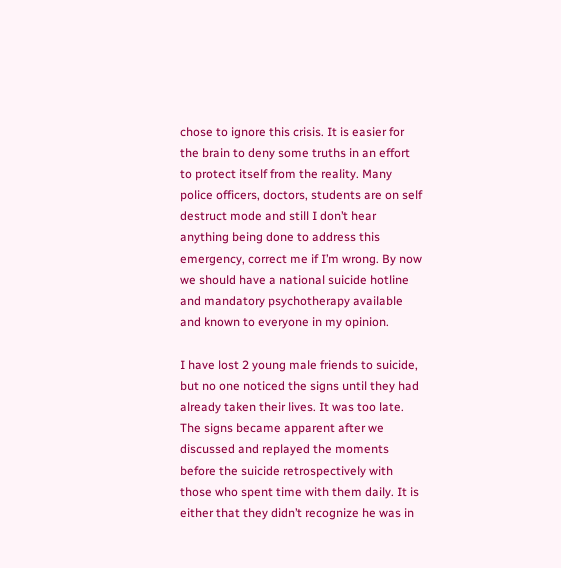chose to ignore this crisis. It is easier for the brain to deny some truths in an effort to protect itself from the reality. Many police officers, doctors, students are on self destruct mode and still I don’t hear anything being done to address this emergency, correct me if I’m wrong. By now we should have a national suicide hotline and mandatory psychotherapy available and known to everyone in my opinion.

I have lost 2 young male friends to suicide, but no one noticed the signs until they had already taken their lives. It was too late. The signs became apparent after we discussed and replayed the moments before the suicide retrospectively with those who spent time with them daily. It is either that they didn’t recognize he was in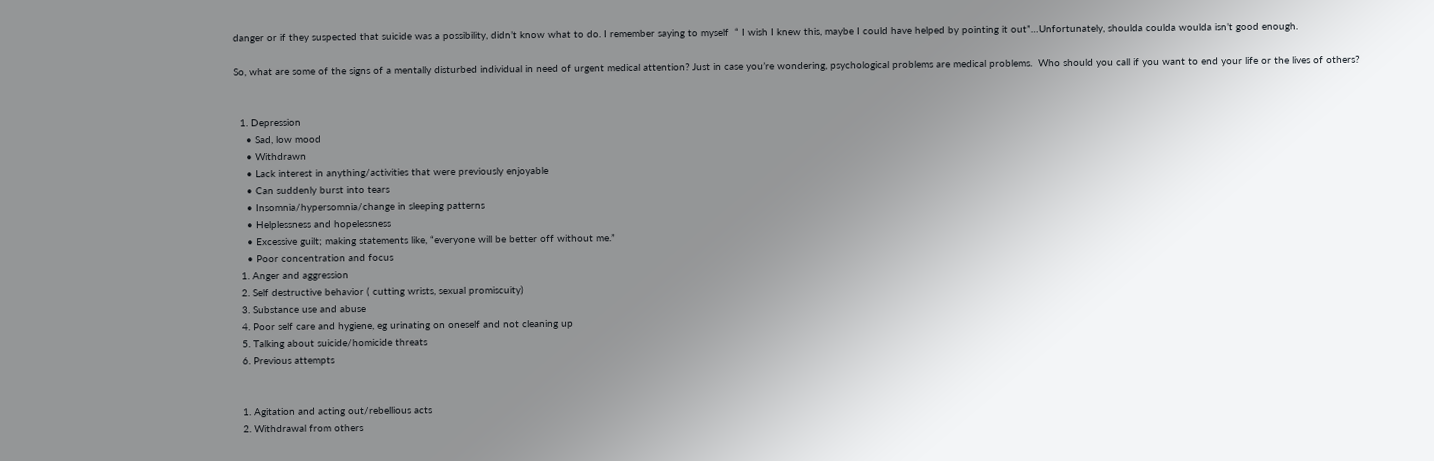danger or if they suspected that suicide was a possibility, didn’t know what to do. I remember saying to myself  “ I wish I knew this, maybe I could have helped by pointing it out”…Unfortunately, shoulda coulda woulda isn’t good enough.

So, what are some of the signs of a mentally disturbed individual in need of urgent medical attention? Just in case you’re wondering, psychological problems are medical problems.  Who should you call if you want to end your life or the lives of others?


  1. Depression
    • Sad, low mood
    • Withdrawn
    • Lack interest in anything/activities that were previously enjoyable
    • Can suddenly burst into tears
    • Insomnia/hypersomnia/change in sleeping patterns
    • Helplessness and hopelessness
    • Excessive guilt; making statements like, “everyone will be better off without me.”
    • Poor concentration and focus
  1. Anger and aggression
  2. Self destructive behavior ( cutting wrists, sexual promiscuity)
  3. Substance use and abuse
  4. Poor self care and hygiene, eg urinating on oneself and not cleaning up
  5. Talking about suicide/homicide threats
  6. Previous attempts


  1. Agitation and acting out/rebellious acts
  2. Withdrawal from others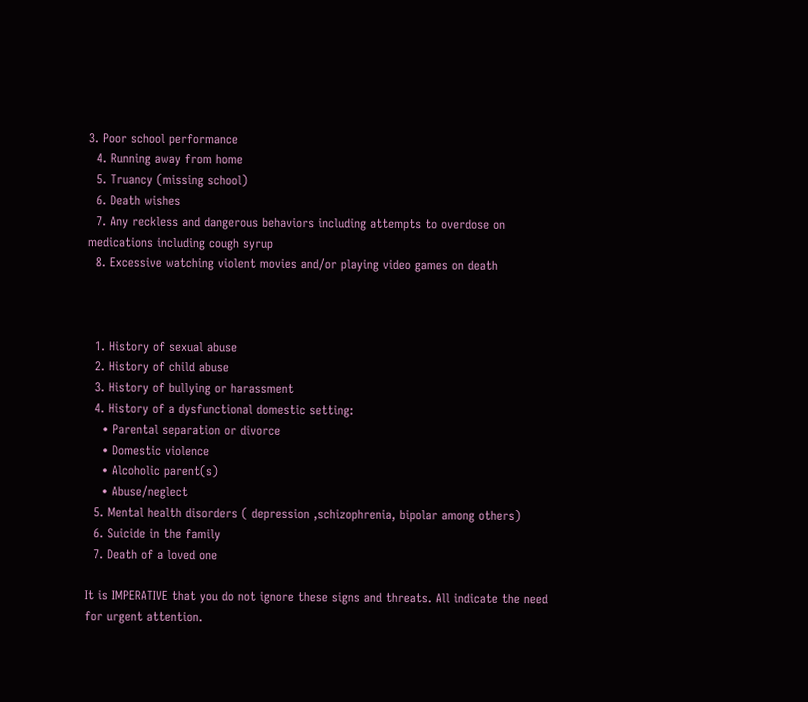3. Poor school performance
  4. Running away from home
  5. Truancy (missing school)
  6. Death wishes
  7. Any reckless and dangerous behaviors including attempts to overdose on medications including cough syrup
  8. Excessive watching violent movies and/or playing video games on death



  1. History of sexual abuse
  2. History of child abuse
  3. History of bullying or harassment
  4. History of a dysfunctional domestic setting:
    • Parental separation or divorce
    • Domestic violence
    • Alcoholic parent(s)
    • Abuse/neglect
  5. Mental health disorders ( depression ,schizophrenia, bipolar among others)
  6. Suicide in the family
  7. Death of a loved one

It is IMPERATIVE that you do not ignore these signs and threats. All indicate the need for urgent attention.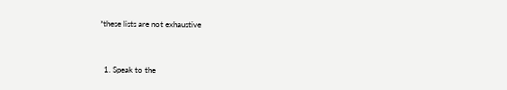*these lists are not exhaustive


  1. Speak to the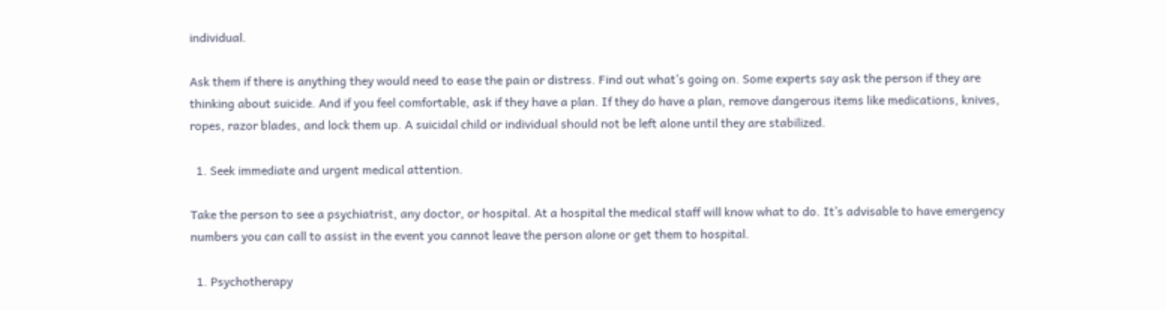individual.

Ask them if there is anything they would need to ease the pain or distress. Find out what’s going on. Some experts say ask the person if they are thinking about suicide. And if you feel comfortable, ask if they have a plan. If they do have a plan, remove dangerous items like medications, knives, ropes, razor blades, and lock them up. A suicidal child or individual should not be left alone until they are stabilized.

  1. Seek immediate and urgent medical attention.

Take the person to see a psychiatrist, any doctor, or hospital. At a hospital the medical staff will know what to do. It’s advisable to have emergency numbers you can call to assist in the event you cannot leave the person alone or get them to hospital.

  1. Psychotherapy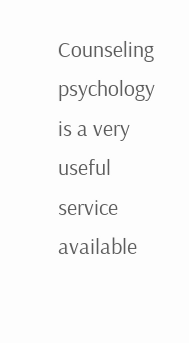Counseling psychology is a very useful service available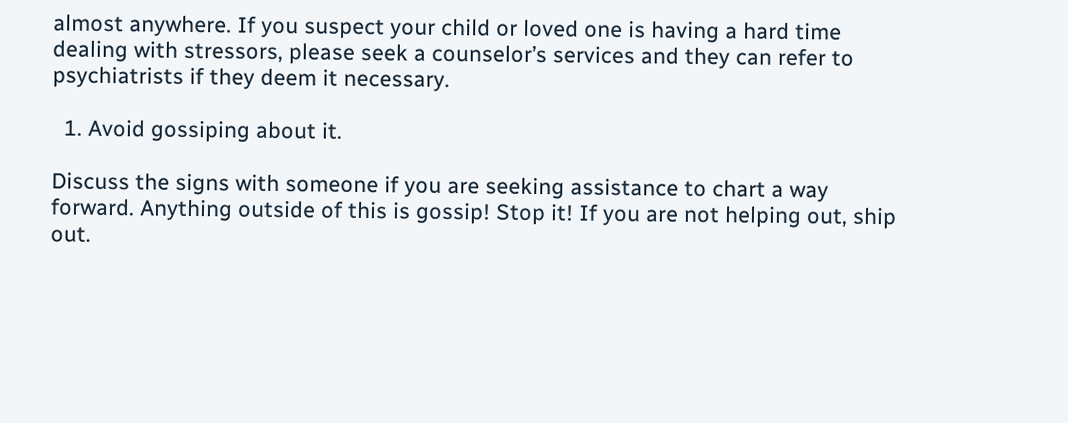almost anywhere. If you suspect your child or loved one is having a hard time dealing with stressors, please seek a counselor’s services and they can refer to psychiatrists if they deem it necessary.

  1. Avoid gossiping about it.

Discuss the signs with someone if you are seeking assistance to chart a way forward. Anything outside of this is gossip! Stop it! If you are not helping out, ship out.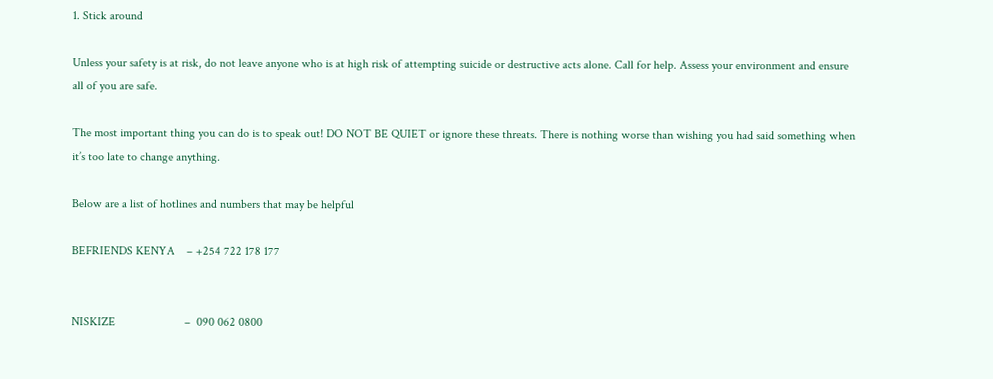1. Stick around

Unless your safety is at risk, do not leave anyone who is at high risk of attempting suicide or destructive acts alone. Call for help. Assess your environment and ensure all of you are safe.

The most important thing you can do is to speak out! DO NOT BE QUIET or ignore these threats. There is nothing worse than wishing you had said something when it’s too late to change anything.

Below are a list of hotlines and numbers that may be helpful

BEFRIENDS KENYA    – +254 722 178 177


NISKIZE                       –  090 062 0800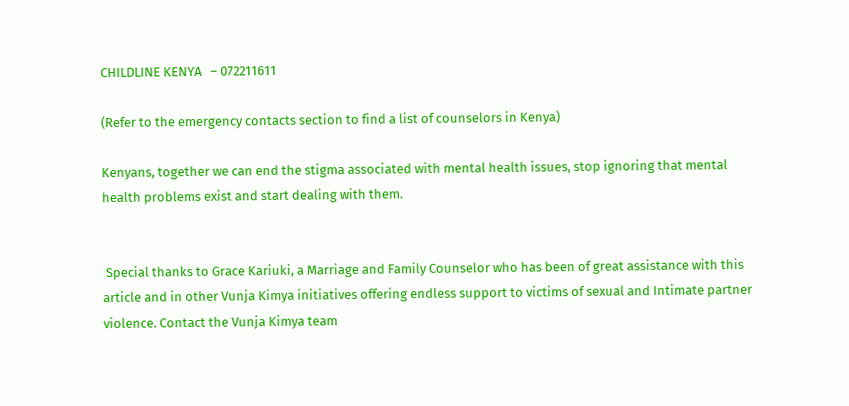CHILDLINE KENYA   – 072211611

(Refer to the emergency contacts section to find a list of counselors in Kenya)

Kenyans, together we can end the stigma associated with mental health issues, stop ignoring that mental health problems exist and start dealing with them.


 Special thanks to Grace Kariuki, a Marriage and Family Counselor who has been of great assistance with this article and in other Vunja Kimya initiatives offering endless support to victims of sexual and Intimate partner violence. Contact the Vunja Kimya team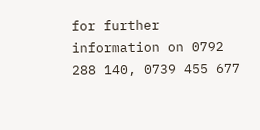for further information on 0792 288 140, 0739 455 677